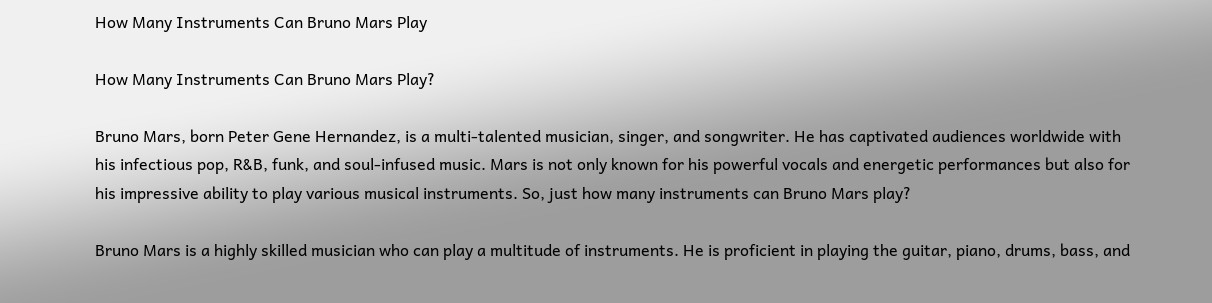How Many Instruments Can Bruno Mars Play

How Many Instruments Can Bruno Mars Play?

Bruno Mars, born Peter Gene Hernandez, is a multi-talented musician, singer, and songwriter. He has captivated audiences worldwide with his infectious pop, R&B, funk, and soul-infused music. Mars is not only known for his powerful vocals and energetic performances but also for his impressive ability to play various musical instruments. So, just how many instruments can Bruno Mars play?

Bruno Mars is a highly skilled musician who can play a multitude of instruments. He is proficient in playing the guitar, piano, drums, bass, and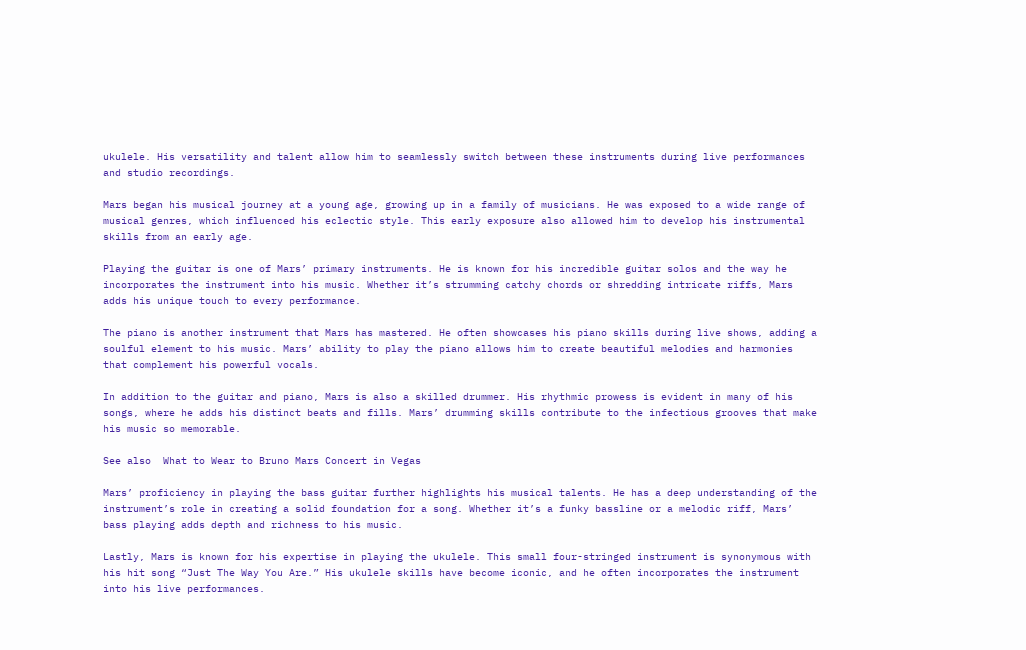ukulele. His versatility and talent allow him to seamlessly switch between these instruments during live performances and studio recordings.

Mars began his musical journey at a young age, growing up in a family of musicians. He was exposed to a wide range of musical genres, which influenced his eclectic style. This early exposure also allowed him to develop his instrumental skills from an early age.

Playing the guitar is one of Mars’ primary instruments. He is known for his incredible guitar solos and the way he incorporates the instrument into his music. Whether it’s strumming catchy chords or shredding intricate riffs, Mars adds his unique touch to every performance.

The piano is another instrument that Mars has mastered. He often showcases his piano skills during live shows, adding a soulful element to his music. Mars’ ability to play the piano allows him to create beautiful melodies and harmonies that complement his powerful vocals.

In addition to the guitar and piano, Mars is also a skilled drummer. His rhythmic prowess is evident in many of his songs, where he adds his distinct beats and fills. Mars’ drumming skills contribute to the infectious grooves that make his music so memorable.

See also  What to Wear to Bruno Mars Concert in Vegas

Mars’ proficiency in playing the bass guitar further highlights his musical talents. He has a deep understanding of the instrument’s role in creating a solid foundation for a song. Whether it’s a funky bassline or a melodic riff, Mars’ bass playing adds depth and richness to his music.

Lastly, Mars is known for his expertise in playing the ukulele. This small four-stringed instrument is synonymous with his hit song “Just The Way You Are.” His ukulele skills have become iconic, and he often incorporates the instrument into his live performances.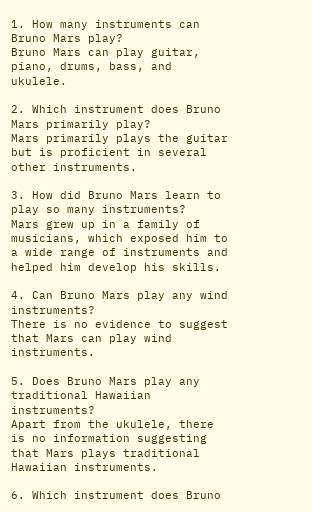1. How many instruments can Bruno Mars play?
Bruno Mars can play guitar, piano, drums, bass, and ukulele.

2. Which instrument does Bruno Mars primarily play?
Mars primarily plays the guitar but is proficient in several other instruments.

3. How did Bruno Mars learn to play so many instruments?
Mars grew up in a family of musicians, which exposed him to a wide range of instruments and helped him develop his skills.

4. Can Bruno Mars play any wind instruments?
There is no evidence to suggest that Mars can play wind instruments.

5. Does Bruno Mars play any traditional Hawaiian instruments?
Apart from the ukulele, there is no information suggesting that Mars plays traditional Hawaiian instruments.

6. Which instrument does Bruno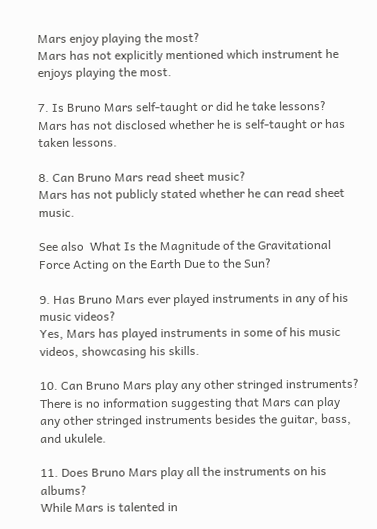Mars enjoy playing the most?
Mars has not explicitly mentioned which instrument he enjoys playing the most.

7. Is Bruno Mars self-taught or did he take lessons?
Mars has not disclosed whether he is self-taught or has taken lessons.

8. Can Bruno Mars read sheet music?
Mars has not publicly stated whether he can read sheet music.

See also  What Is the Magnitude of the Gravitational Force Acting on the Earth Due to the Sun?

9. Has Bruno Mars ever played instruments in any of his music videos?
Yes, Mars has played instruments in some of his music videos, showcasing his skills.

10. Can Bruno Mars play any other stringed instruments?
There is no information suggesting that Mars can play any other stringed instruments besides the guitar, bass, and ukulele.

11. Does Bruno Mars play all the instruments on his albums?
While Mars is talented in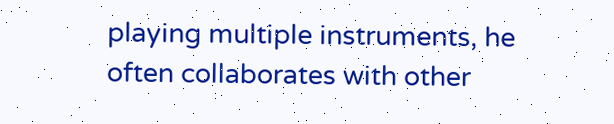playing multiple instruments, he often collaborates with other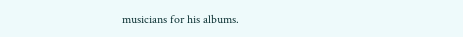musicians for his albums.